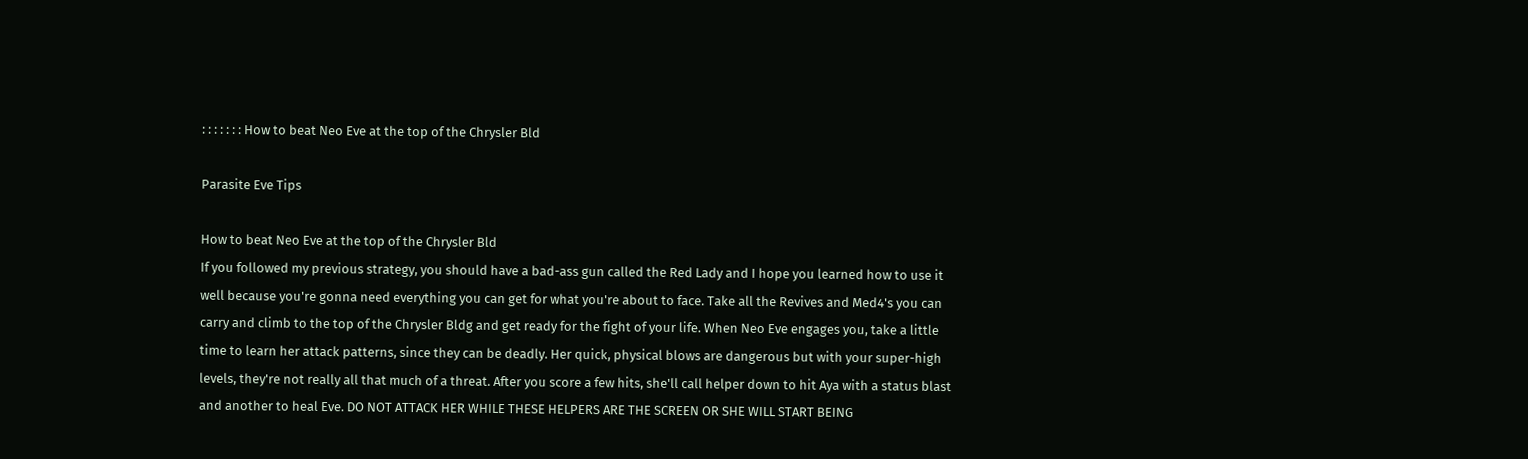: : : : : : : How to beat Neo Eve at the top of the Chrysler Bld

Parasite Eve Tips

How to beat Neo Eve at the top of the Chrysler Bld
If you followed my previous strategy, you should have a bad-ass gun called the Red Lady and I hope you learned how to use it well because you're gonna need everything you can get for what you're about to face. Take all the Revives and Med4's you can carry and climb to the top of the Chrysler Bldg and get ready for the fight of your life. When Neo Eve engages you, take a little time to learn her attack patterns, since they can be deadly. Her quick, physical blows are dangerous but with your super-high levels, they're not really all that much of a threat. After you score a few hits, she'll call helper down to hit Aya with a status blast and another to heal Eve. DO NOT ATTACK HER WHILE THESE HELPERS ARE THE SCREEN OR SHE WILL START BEING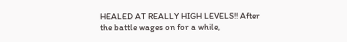HEALED AT REALLY HIGH LEVELS!! After the battle wages on for a while,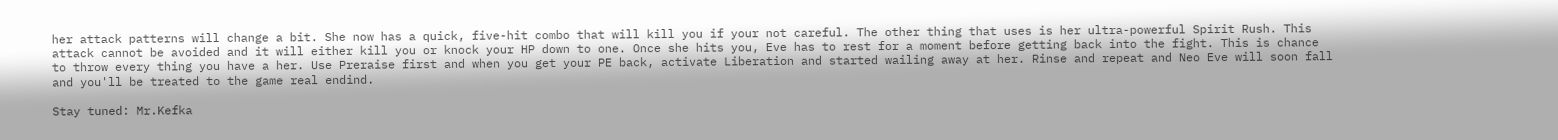her attack patterns will change a bit. She now has a quick, five-hit combo that will kill you if your not careful. The other thing that uses is her ultra-powerful Spirit Rush. This attack cannot be avoided and it will either kill you or knock your HP down to one. Once she hits you, Eve has to rest for a moment before getting back into the fight. This is chance to throw every thing you have a her. Use Preraise first and when you get your PE back, activate Liberation and started wailing away at her. Rinse and repeat and Neo Eve will soon fall and you'll be treated to the game real endind.

Stay tuned: Mr.Kefka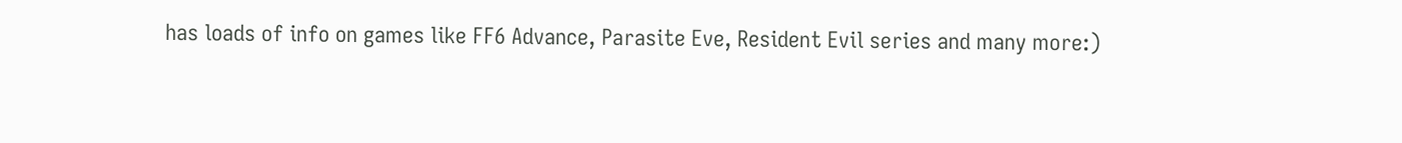has loads of info on games like FF6 Advance, Parasite Eve, Resident Evil series and many more:)